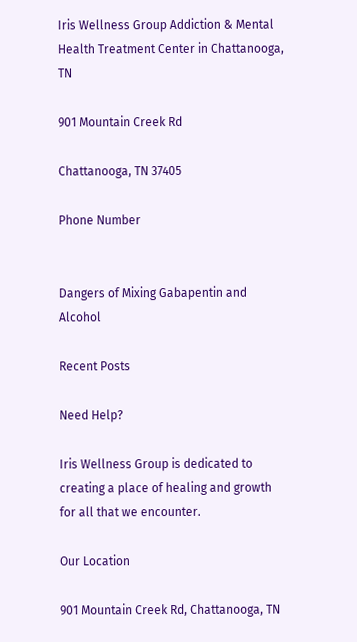Iris Wellness Group Addiction & Mental Health Treatment Center in Chattanooga, TN

901 Mountain Creek Rd

Chattanooga, TN 37405

Phone Number


Dangers of Mixing Gabapentin and Alcohol

Recent Posts

Need Help?

Iris Wellness Group is dedicated to creating a place of healing and growth for all that we encounter.

Our Location

901 Mountain Creek Rd, Chattanooga, TN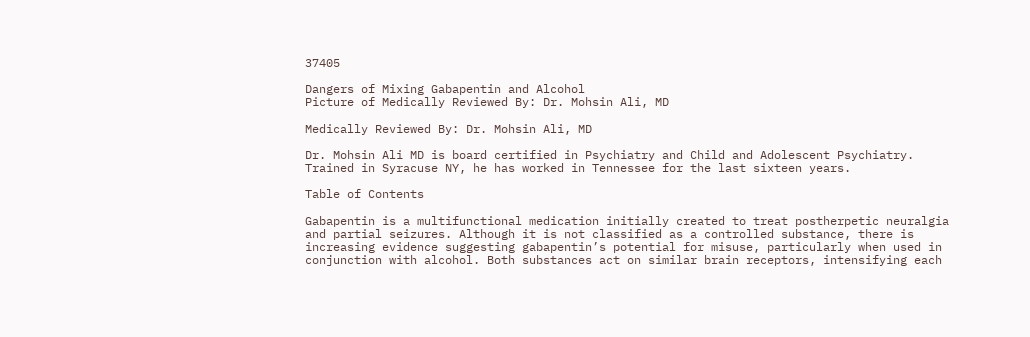37405

Dangers of Mixing Gabapentin and Alcohol
Picture of Medically Reviewed By: Dr. Mohsin Ali, MD

Medically Reviewed By: Dr. Mohsin Ali, MD

Dr. Mohsin Ali MD is board certified in Psychiatry and Child and Adolescent Psychiatry. Trained in Syracuse NY, he has worked in Tennessee for the last sixteen years.

Table of Contents

Gabapentin is a multifunctional medication initially created to treat postherpetic neuralgia and partial seizures. Although it is not classified as a controlled substance, there is increasing evidence suggesting gabapentin’s potential for misuse, particularly when used in conjunction with alcohol. Both substances act on similar brain receptors, intensifying each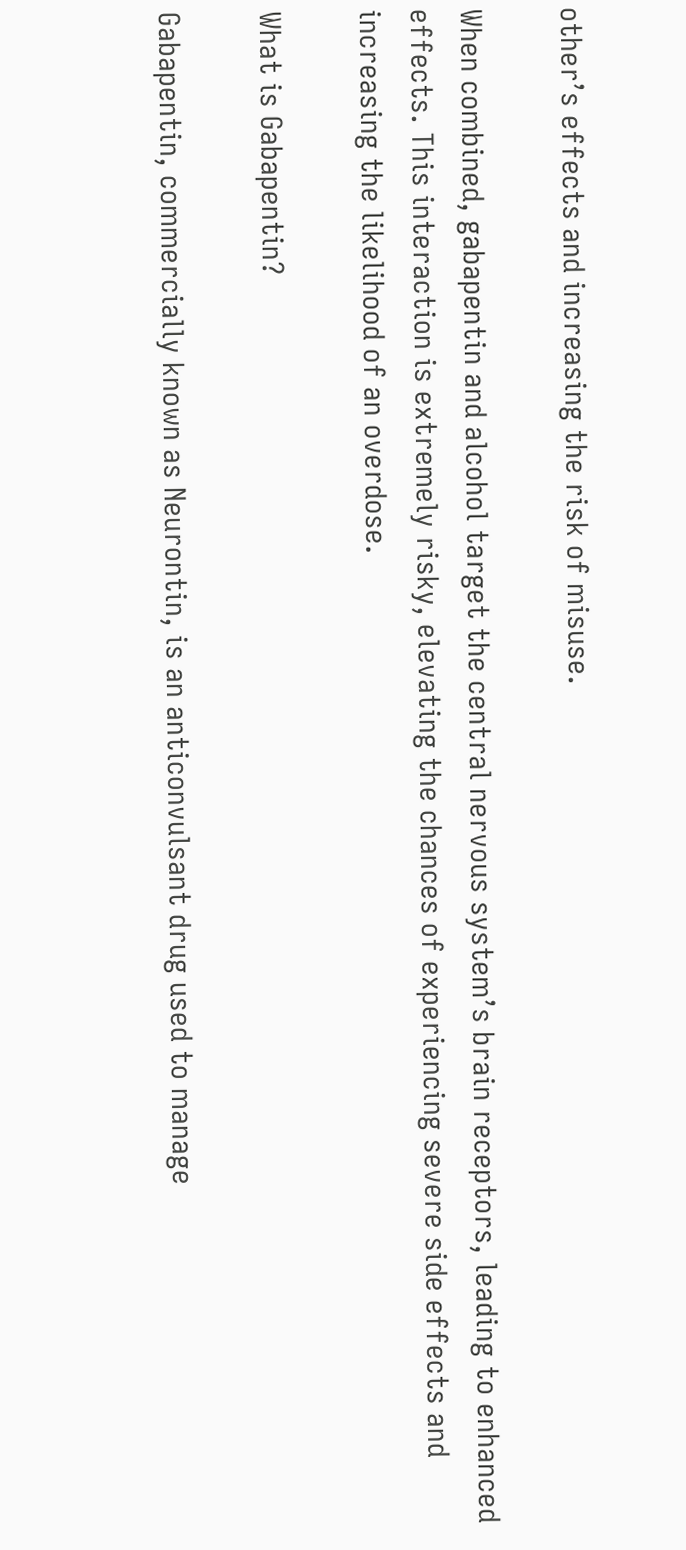other’s effects and increasing the risk of misuse.

When combined, gabapentin and alcohol target the central nervous system’s brain receptors, leading to enhanced effects. This interaction is extremely risky, elevating the chances of experiencing severe side effects and increasing the likelihood of an overdose.

What is Gabapentin?

Gabapentin, commercially known as Neurontin, is an anticonvulsant drug used to manage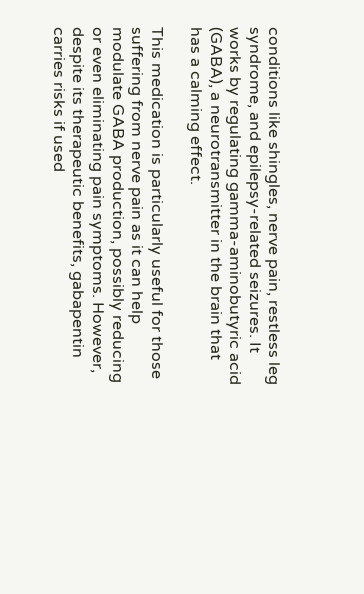conditions like shingles, nerve pain, restless leg syndrome, and epilepsy-related seizures. It works by regulating gamma-aminobutyric acid (GABA), a neurotransmitter in the brain that has a calming effect.

This medication is particularly useful for those suffering from nerve pain as it can help modulate GABA production, possibly reducing or even eliminating pain symptoms. However, despite its therapeutic benefits, gabapentin carries risks if used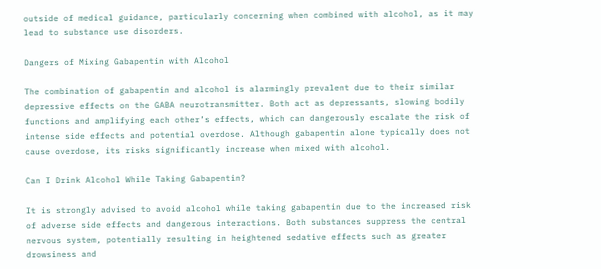outside of medical guidance, particularly concerning when combined with alcohol, as it may lead to substance use disorders.

Dangers of Mixing Gabapentin with Alcohol

The combination of gabapentin and alcohol is alarmingly prevalent due to their similar depressive effects on the GABA neurotransmitter. Both act as depressants, slowing bodily functions and amplifying each other’s effects, which can dangerously escalate the risk of intense side effects and potential overdose. Although gabapentin alone typically does not cause overdose, its risks significantly increase when mixed with alcohol.

Can I Drink Alcohol While Taking Gabapentin?

It is strongly advised to avoid alcohol while taking gabapentin due to the increased risk of adverse side effects and dangerous interactions. Both substances suppress the central nervous system, potentially resulting in heightened sedative effects such as greater drowsiness and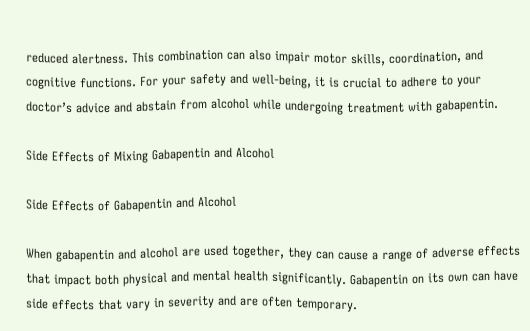reduced alertness. This combination can also impair motor skills, coordination, and cognitive functions. For your safety and well-being, it is crucial to adhere to your doctor’s advice and abstain from alcohol while undergoing treatment with gabapentin.

Side Effects of Mixing Gabapentin and Alcohol

Side Effects of Gabapentin and Alcohol

When gabapentin and alcohol are used together, they can cause a range of adverse effects that impact both physical and mental health significantly. Gabapentin on its own can have side effects that vary in severity and are often temporary.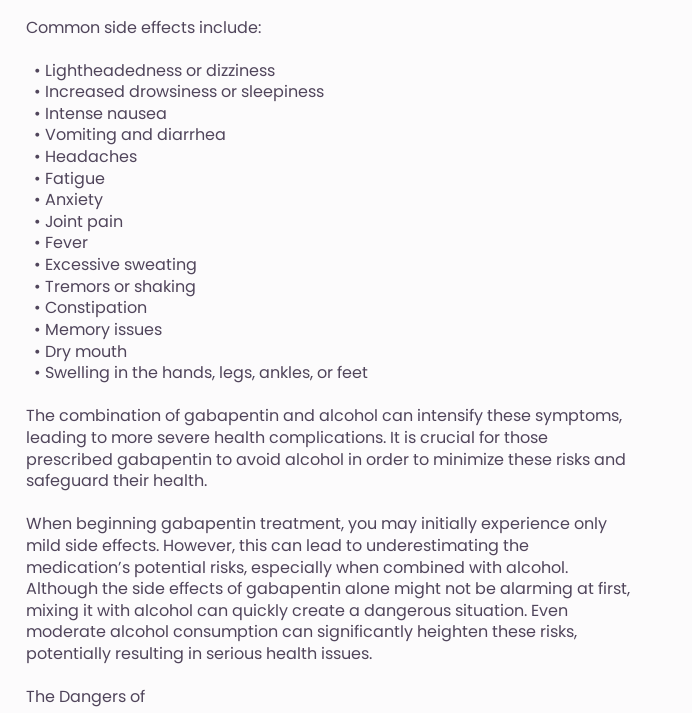Common side effects include:

  • Lightheadedness or dizziness
  • Increased drowsiness or sleepiness
  • Intense nausea
  • Vomiting and diarrhea
  • Headaches
  • Fatigue
  • Anxiety
  • Joint pain
  • Fever
  • Excessive sweating
  • Tremors or shaking
  • Constipation
  • Memory issues
  • Dry mouth
  • Swelling in the hands, legs, ankles, or feet

The combination of gabapentin and alcohol can intensify these symptoms, leading to more severe health complications. It is crucial for those prescribed gabapentin to avoid alcohol in order to minimize these risks and safeguard their health.

When beginning gabapentin treatment, you may initially experience only mild side effects. However, this can lead to underestimating the medication’s potential risks, especially when combined with alcohol. Although the side effects of gabapentin alone might not be alarming at first, mixing it with alcohol can quickly create a dangerous situation. Even moderate alcohol consumption can significantly heighten these risks, potentially resulting in serious health issues.

The Dangers of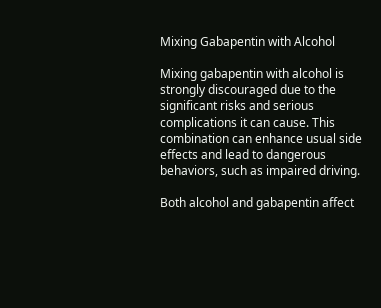Mixing Gabapentin with Alcohol

Mixing gabapentin with alcohol is strongly discouraged due to the significant risks and serious complications it can cause. This combination can enhance usual side effects and lead to dangerous behaviors, such as impaired driving.

Both alcohol and gabapentin affect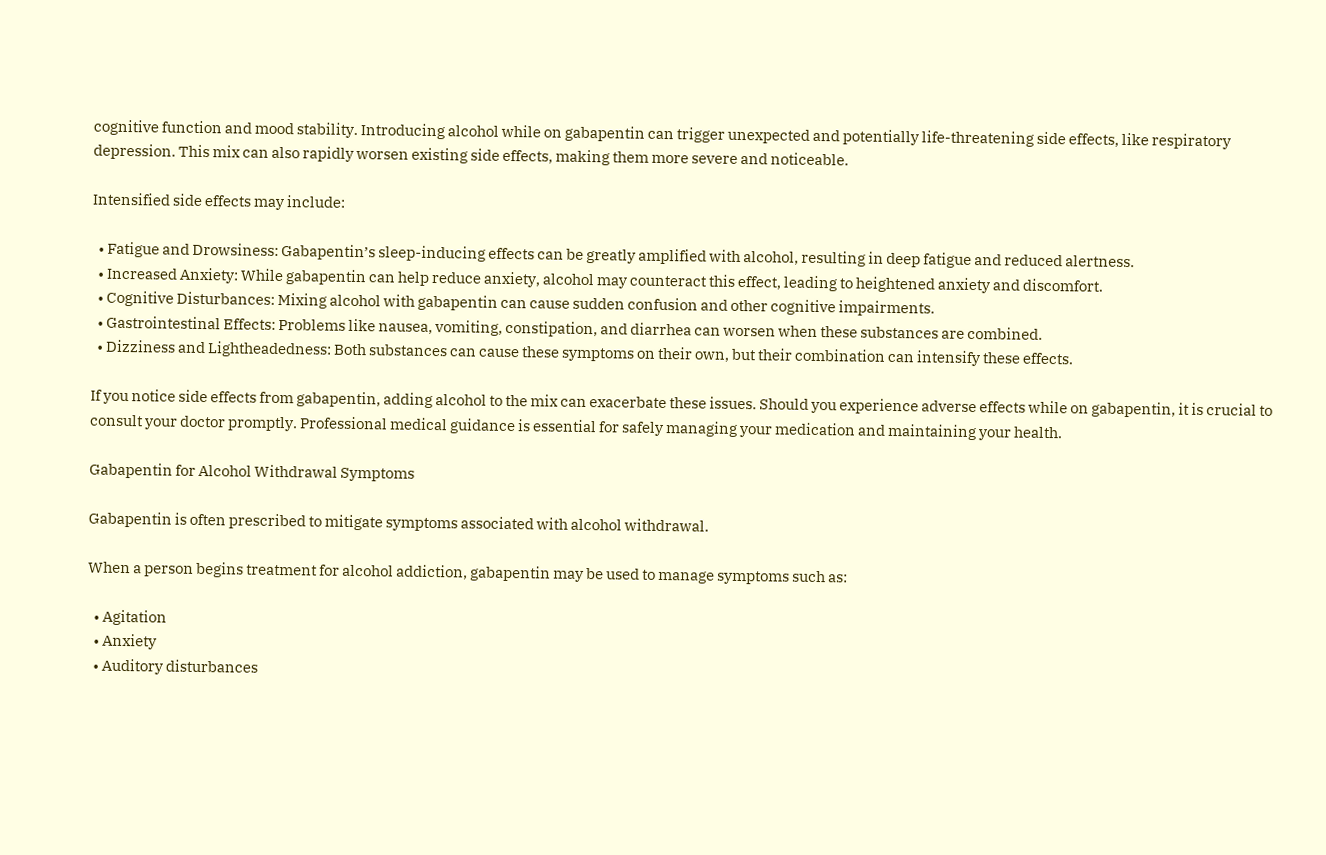cognitive function and mood stability. Introducing alcohol while on gabapentin can trigger unexpected and potentially life-threatening side effects, like respiratory depression. This mix can also rapidly worsen existing side effects, making them more severe and noticeable.

Intensified side effects may include:

  • Fatigue and Drowsiness: Gabapentin’s sleep-inducing effects can be greatly amplified with alcohol, resulting in deep fatigue and reduced alertness.
  • Increased Anxiety: While gabapentin can help reduce anxiety, alcohol may counteract this effect, leading to heightened anxiety and discomfort.
  • Cognitive Disturbances: Mixing alcohol with gabapentin can cause sudden confusion and other cognitive impairments.
  • Gastrointestinal Effects: Problems like nausea, vomiting, constipation, and diarrhea can worsen when these substances are combined.
  • Dizziness and Lightheadedness: Both substances can cause these symptoms on their own, but their combination can intensify these effects.

If you notice side effects from gabapentin, adding alcohol to the mix can exacerbate these issues. Should you experience adverse effects while on gabapentin, it is crucial to consult your doctor promptly. Professional medical guidance is essential for safely managing your medication and maintaining your health.

Gabapentin for Alcohol Withdrawal Symptoms

Gabapentin is often prescribed to mitigate symptoms associated with alcohol withdrawal.

When a person begins treatment for alcohol addiction, gabapentin may be used to manage symptoms such as:

  • Agitation
  • Anxiety
  • Auditory disturbances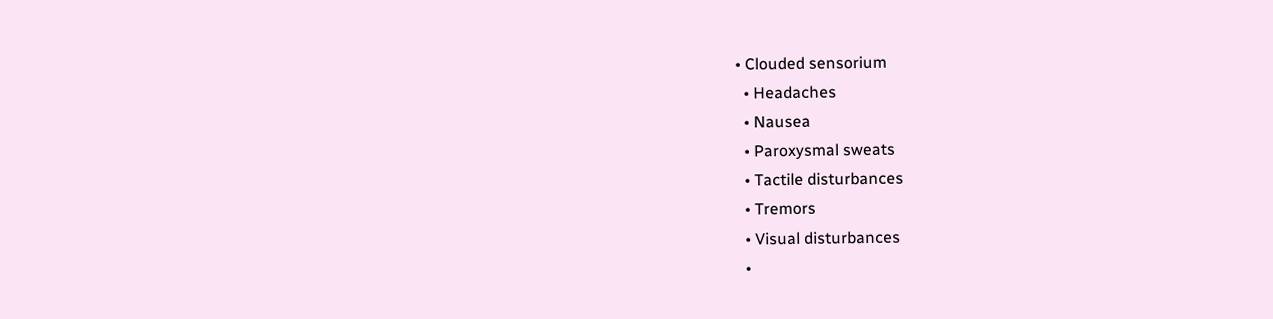• Clouded sensorium
  • Headaches
  • Nausea
  • Paroxysmal sweats
  • Tactile disturbances
  • Tremors
  • Visual disturbances
  •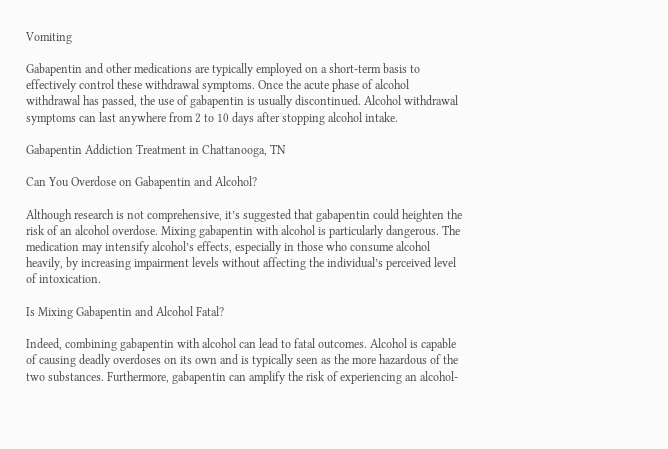Vomiting

Gabapentin and other medications are typically employed on a short-term basis to effectively control these withdrawal symptoms. Once the acute phase of alcohol withdrawal has passed, the use of gabapentin is usually discontinued. Alcohol withdrawal symptoms can last anywhere from 2 to 10 days after stopping alcohol intake.

Gabapentin Addiction Treatment in Chattanooga, TN

Can You Overdose on Gabapentin and Alcohol?

Although research is not comprehensive, it’s suggested that gabapentin could heighten the risk of an alcohol overdose. Mixing gabapentin with alcohol is particularly dangerous. The medication may intensify alcohol’s effects, especially in those who consume alcohol heavily, by increasing impairment levels without affecting the individual’s perceived level of intoxication.

Is Mixing Gabapentin and Alcohol Fatal?

Indeed, combining gabapentin with alcohol can lead to fatal outcomes. Alcohol is capable of causing deadly overdoses on its own and is typically seen as the more hazardous of the two substances. Furthermore, gabapentin can amplify the risk of experiencing an alcohol-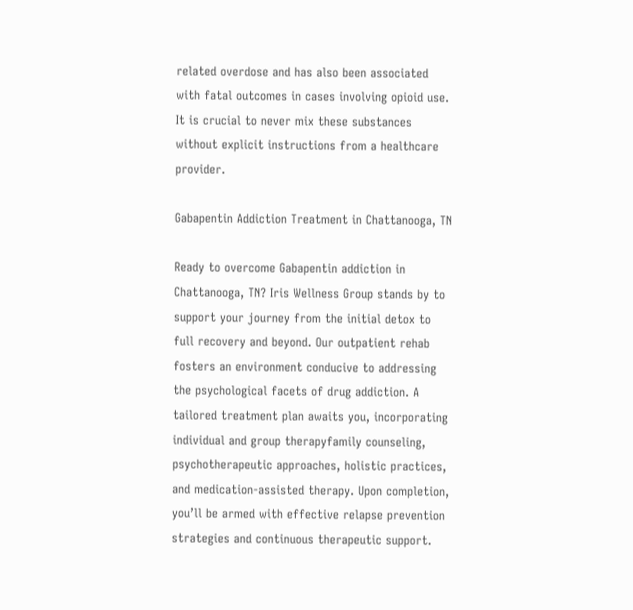related overdose and has also been associated with fatal outcomes in cases involving opioid use. It is crucial to never mix these substances without explicit instructions from a healthcare provider.

Gabapentin Addiction Treatment in Chattanooga, TN

Ready to overcome Gabapentin addiction in Chattanooga, TN? Iris Wellness Group stands by to support your journey from the initial detox to full recovery and beyond. Our outpatient rehab fosters an environment conducive to addressing the psychological facets of drug addiction. A tailored treatment plan awaits you, incorporating individual and group therapyfamily counseling, psychotherapeutic approaches, holistic practices, and medication-assisted therapy. Upon completion, you’ll be armed with effective relapse prevention strategies and continuous therapeutic support.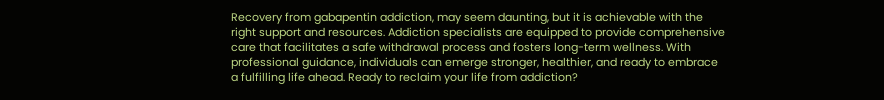Recovery from gabapentin addiction, may seem daunting, but it is achievable with the right support and resources. Addiction specialists are equipped to provide comprehensive care that facilitates a safe withdrawal process and fosters long-term wellness. With professional guidance, individuals can emerge stronger, healthier, and ready to embrace a fulfilling life ahead. Ready to reclaim your life from addiction?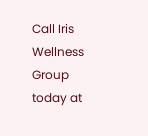Call Iris Wellness Group today at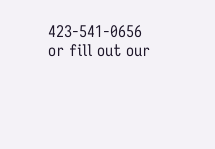423-541-0656 or fill out our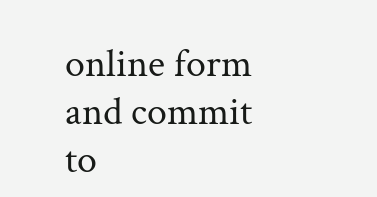online form and commit to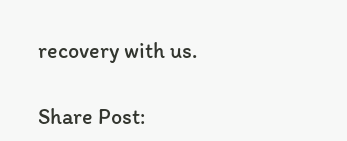recovery with us.

Share Post: